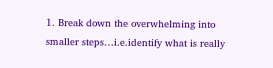1. Break down the overwhelming into smaller steps…i.e.identify what is really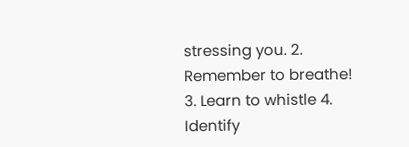stressing you. 2. Remember to breathe! 3. Learn to whistle 4. Identify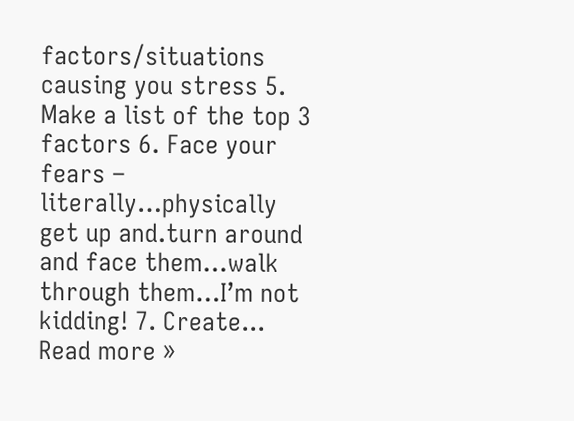factors/situations causing you stress 5. Make a list of the top 3 factors 6. Face your fears – literally…physically get up and.turn around and face them…walk through them…I’m not kidding! 7. Create... Read more »